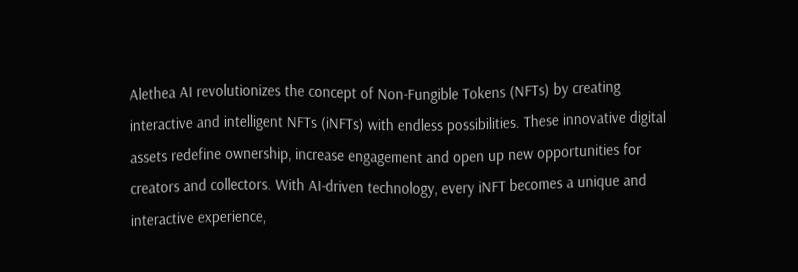Alethea AI revolutionizes the concept of Non-Fungible Tokens (NFTs) by creating interactive and intelligent NFTs (iNFTs) with endless possibilities. These innovative digital assets redefine ownership, increase engagement and open up new opportunities for creators and collectors. With AI-driven technology, every iNFT becomes a unique and interactive experience,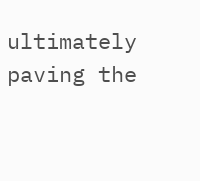ultimately paving the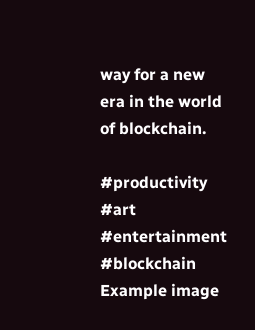way for a new era in the world of blockchain.

#productivity #art #entertainment #blockchain
Example image